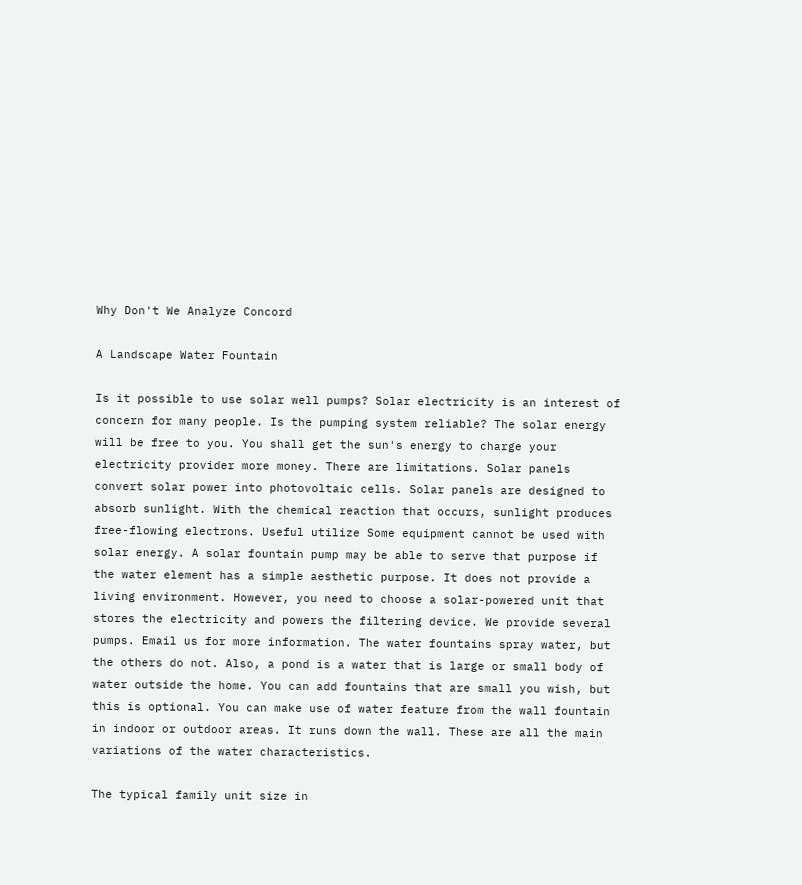Why Don't We Analyze Concord

A Landscape Water Fountain

Is it possible to use solar well pumps? Solar electricity is an interest of concern for many people. Is the pumping system reliable? The solar energy will be free to you. You shall get the sun's energy to charge your electricity provider more money. There are limitations. Solar panels convert solar power into photovoltaic cells. Solar panels are designed to absorb sunlight. With the chemical reaction that occurs, sunlight produces free-flowing electrons. Useful utilize Some equipment cannot be used with solar energy. A solar fountain pump may be able to serve that purpose if the water element has a simple aesthetic purpose. It does not provide a living environment. However, you need to choose a solar-powered unit that stores the electricity and powers the filtering device. We provide several pumps. Email us for more information. The water fountains spray water, but the others do not. Also, a pond is a water that is large or small body of water outside the home. You can add fountains that are small you wish, but this is optional. You can make use of water feature from the wall fountain in indoor or outdoor areas. It runs down the wall. These are all the main variations of the water characteristics.

The typical family unit size in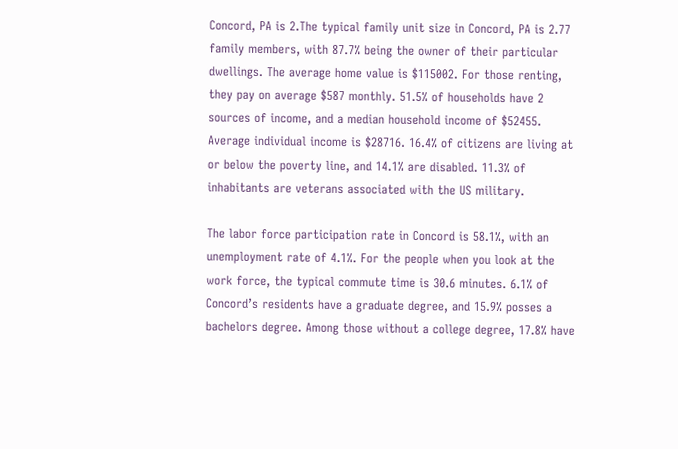Concord, PA is 2.The typical family unit size in Concord, PA is 2.77 family members, with 87.7% being the owner of their particular dwellings. The average home value is $115002. For those renting, they pay on average $587 monthly. 51.5% of households have 2 sources of income, and a median household income of $52455. Average individual income is $28716. 16.4% of citizens are living at or below the poverty line, and 14.1% are disabled. 11.3% of inhabitants are veterans associated with the US military.

The labor force participation rate in Concord is 58.1%, with an unemployment rate of 4.1%. For the people when you look at the work force, the typical commute time is 30.6 minutes. 6.1% of Concord’s residents have a graduate degree, and 15.9% posses a bachelors degree. Among those without a college degree, 17.8% have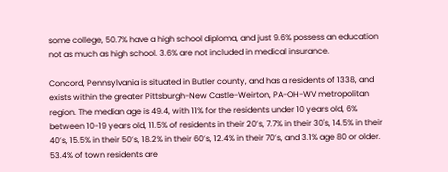some college, 50.7% have a high school diploma, and just 9.6% possess an education not as much as high school. 3.6% are not included in medical insurance.

Concord, Pennsylvania is situated in Butler county, and has a residents of 1338, and exists within the greater Pittsburgh-New Castle-Weirton, PA-OH-WV metropolitan region. The median age is 49.4, with 11% for the residents under 10 years old, 6% between 10-19 years old, 11.5% of residents in their 20’s, 7.7% in their 30's, 14.5% in their 40’s, 15.5% in their 50’s, 18.2% in their 60’s, 12.4% in their 70’s, and 3.1% age 80 or older. 53.4% of town residents are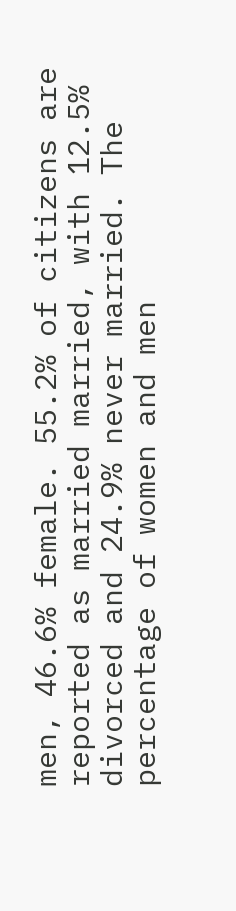men, 46.6% female. 55.2% of citizens are reported as married married, with 12.5% divorced and 24.9% never married. The percentage of women and men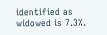identified as widowed is 7.3%.